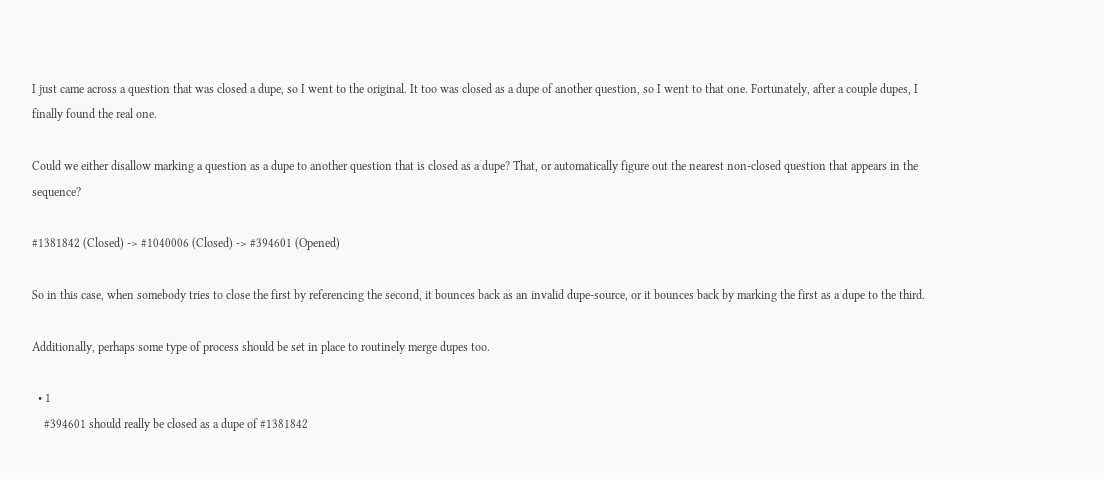I just came across a question that was closed a dupe, so I went to the original. It too was closed as a dupe of another question, so I went to that one. Fortunately, after a couple dupes, I finally found the real one.

Could we either disallow marking a question as a dupe to another question that is closed as a dupe? That, or automatically figure out the nearest non-closed question that appears in the sequence?

#1381842 (Closed) -> #1040006 (Closed) -> #394601 (Opened)

So in this case, when somebody tries to close the first by referencing the second, it bounces back as an invalid dupe-source, or it bounces back by marking the first as a dupe to the third.

Additionally, perhaps some type of process should be set in place to routinely merge dupes too.

  • 1
    #394601 should really be closed as a dupe of #1381842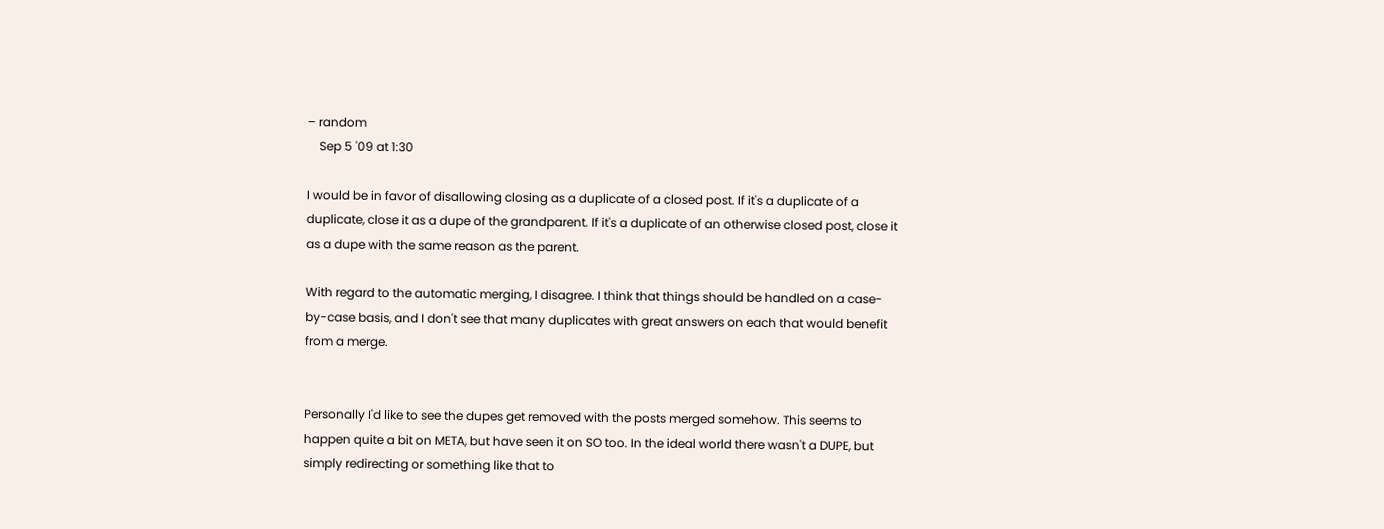– random
    Sep 5 '09 at 1:30

I would be in favor of disallowing closing as a duplicate of a closed post. If it's a duplicate of a duplicate, close it as a dupe of the grandparent. If it's a duplicate of an otherwise closed post, close it as a dupe with the same reason as the parent.

With regard to the automatic merging, I disagree. I think that things should be handled on a case-by-case basis, and I don't see that many duplicates with great answers on each that would benefit from a merge.


Personally I'd like to see the dupes get removed with the posts merged somehow. This seems to happen quite a bit on META, but have seen it on SO too. In the ideal world there wasn't a DUPE, but simply redirecting or something like that to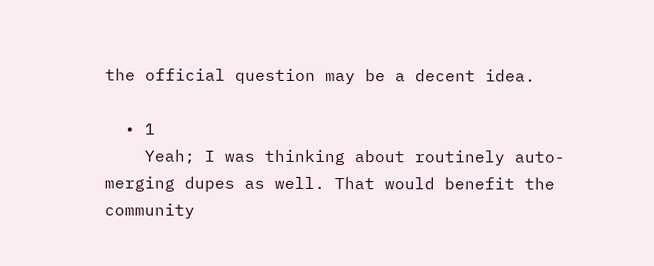the official question may be a decent idea.

  • 1
    Yeah; I was thinking about routinely auto-merging dupes as well. That would benefit the community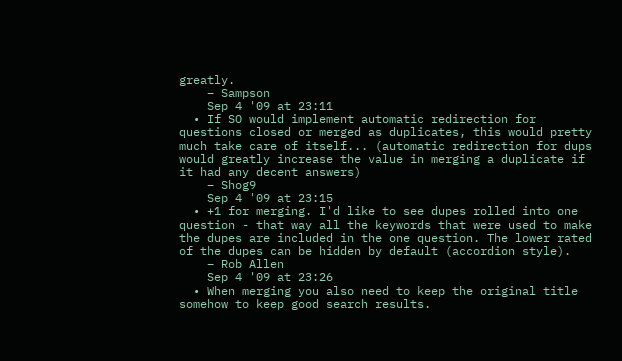greatly.
    – Sampson
    Sep 4 '09 at 23:11
  • If SO would implement automatic redirection for questions closed or merged as duplicates, this would pretty much take care of itself... (automatic redirection for dups would greatly increase the value in merging a duplicate if it had any decent answers)
    – Shog9
    Sep 4 '09 at 23:15
  • +1 for merging. I'd like to see dupes rolled into one question - that way all the keywords that were used to make the dupes are included in the one question. The lower rated of the dupes can be hidden by default (accordion style).
    – Rob Allen
    Sep 4 '09 at 23:26
  • When merging you also need to keep the original title somehow to keep good search results.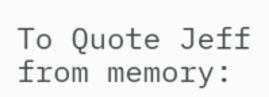To Quote Jeff from memory: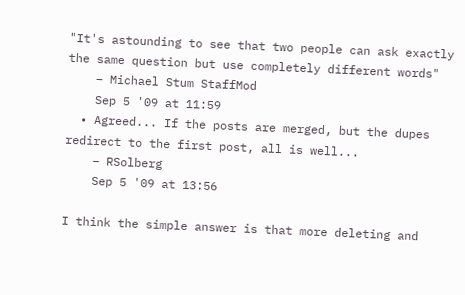"It's astounding to see that two people can ask exactly the same question but use completely different words"
    – Michael Stum StaffMod
    Sep 5 '09 at 11:59
  • Agreed... If the posts are merged, but the dupes redirect to the first post, all is well...
    – RSolberg
    Sep 5 '09 at 13:56

I think the simple answer is that more deleting and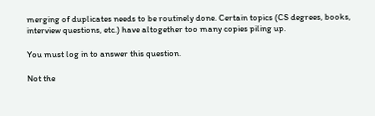merging of duplicates needs to be routinely done. Certain topics (CS degrees, books, interview questions, etc.) have altogether too many copies piling up.

You must log in to answer this question.

Not the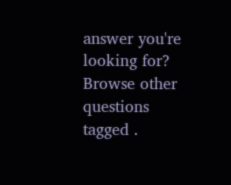answer you're looking for? Browse other questions tagged .